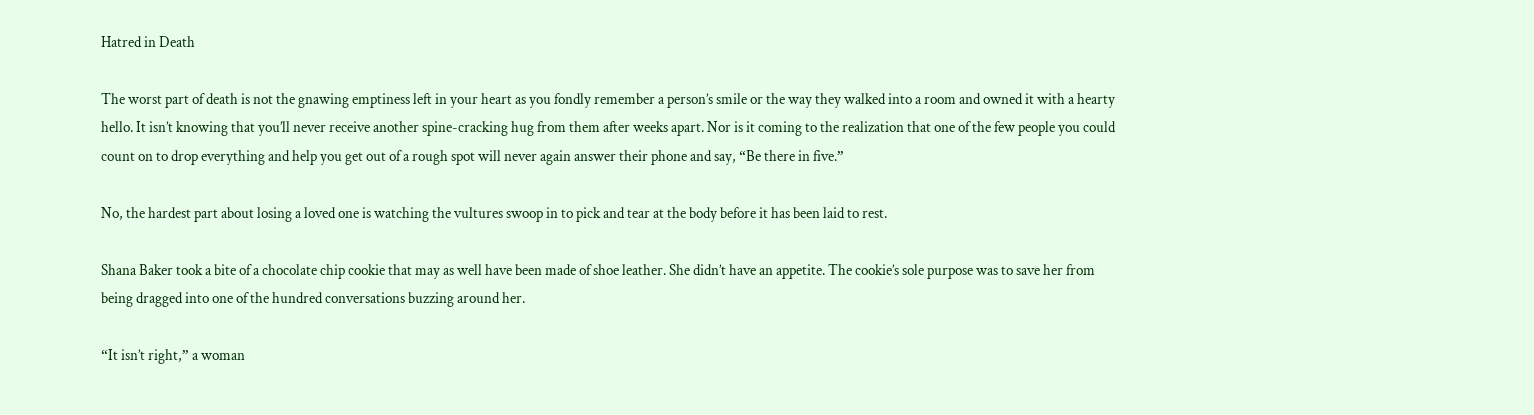Hatred in Death

The worst part of death is not the gnawing emptiness left in your heart as you fondly remember a person’s smile or the way they walked into a room and owned it with a hearty hello. It isn’t knowing that you’ll never receive another spine-cracking hug from them after weeks apart. Nor is it coming to the realization that one of the few people you could count on to drop everything and help you get out of a rough spot will never again answer their phone and say, “Be there in five.”

No, the hardest part about losing a loved one is watching the vultures swoop in to pick and tear at the body before it has been laid to rest.

Shana Baker took a bite of a chocolate chip cookie that may as well have been made of shoe leather. She didn’t have an appetite. The cookie’s sole purpose was to save her from being dragged into one of the hundred conversations buzzing around her.

“It isn’t right,” a woman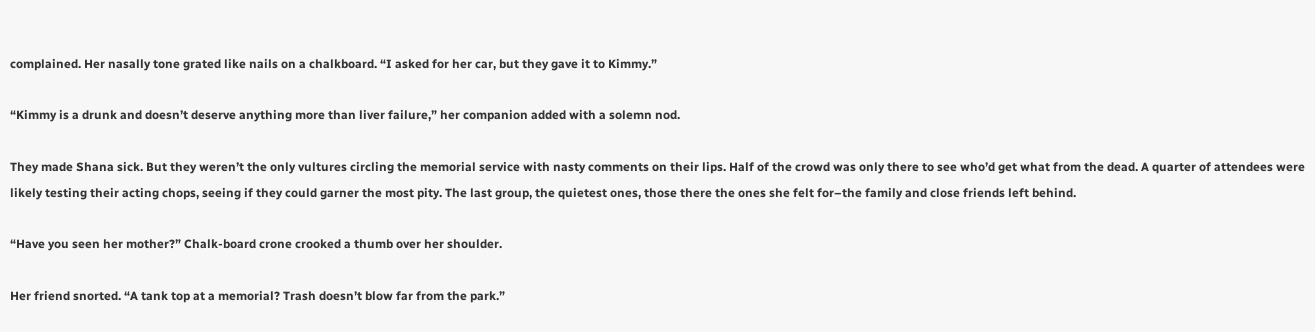complained. Her nasally tone grated like nails on a chalkboard. “I asked for her car, but they gave it to Kimmy.”

“Kimmy is a drunk and doesn’t deserve anything more than liver failure,” her companion added with a solemn nod.

They made Shana sick. But they weren’t the only vultures circling the memorial service with nasty comments on their lips. Half of the crowd was only there to see who’d get what from the dead. A quarter of attendees were likely testing their acting chops, seeing if they could garner the most pity. The last group, the quietest ones, those there the ones she felt for–the family and close friends left behind.

“Have you seen her mother?” Chalk-board crone crooked a thumb over her shoulder.

Her friend snorted. “A tank top at a memorial? Trash doesn’t blow far from the park.”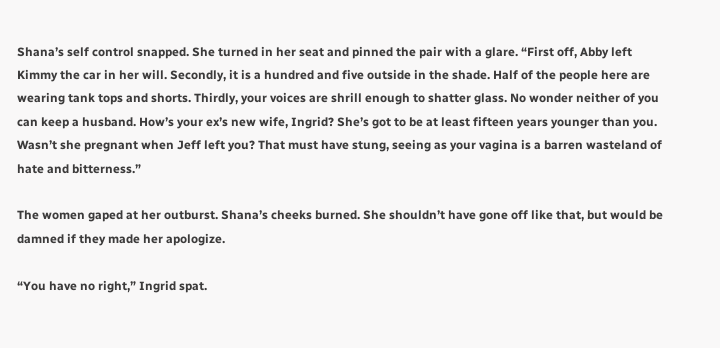Shana’s self control snapped. She turned in her seat and pinned the pair with a glare. “First off, Abby left Kimmy the car in her will. Secondly, it is a hundred and five outside in the shade. Half of the people here are wearing tank tops and shorts. Thirdly, your voices are shrill enough to shatter glass. No wonder neither of you can keep a husband. How’s your ex’s new wife, Ingrid? She’s got to be at least fifteen years younger than you. Wasn’t she pregnant when Jeff left you? That must have stung, seeing as your vagina is a barren wasteland of hate and bitterness.”

The women gaped at her outburst. Shana’s cheeks burned. She shouldn’t have gone off like that, but would be damned if they made her apologize.

“You have no right,” Ingrid spat.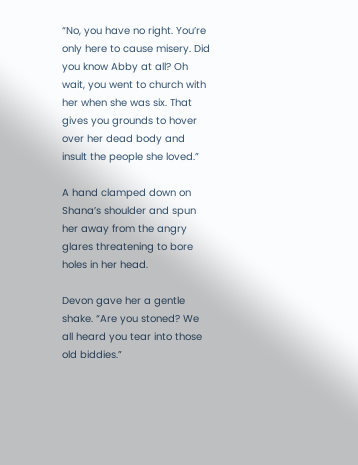“No, you have no right. You’re only here to cause misery. Did you know Abby at all? Oh wait, you went to church with her when she was six. That gives you grounds to hover over her dead body and insult the people she loved.”

A hand clamped down on Shana’s shoulder and spun her away from the angry glares threatening to bore holes in her head.

Devon gave her a gentle shake. “Are you stoned? We all heard you tear into those old biddies.”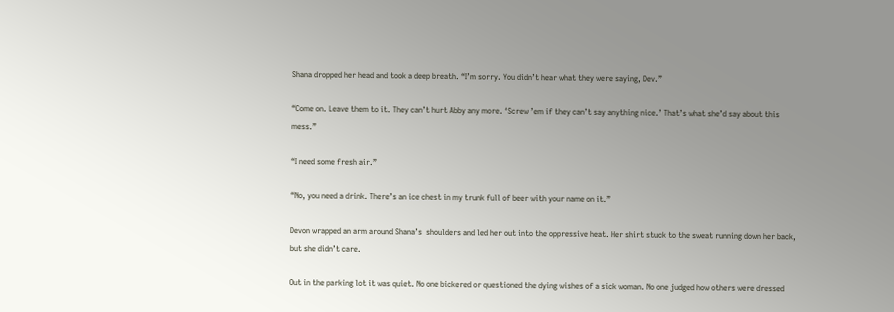Shana dropped her head and took a deep breath. “I’m sorry. You didn’t hear what they were saying, Dev.”

“Come on. Leave them to it. They can’t hurt Abby any more. ‘Screw ’em if they can’t say anything nice.’ That’s what she’d say about this mess.”

“I need some fresh air.”

“No, you need a drink. There’s an ice chest in my trunk full of beer with your name on it.”

Devon wrapped an arm around Shana’s  shoulders and led her out into the oppressive heat. Her shirt stuck to the sweat running down her back, but she didn’t care.

Out in the parking lot it was quiet. No one bickered or questioned the dying wishes of a sick woman. No one judged how others were dressed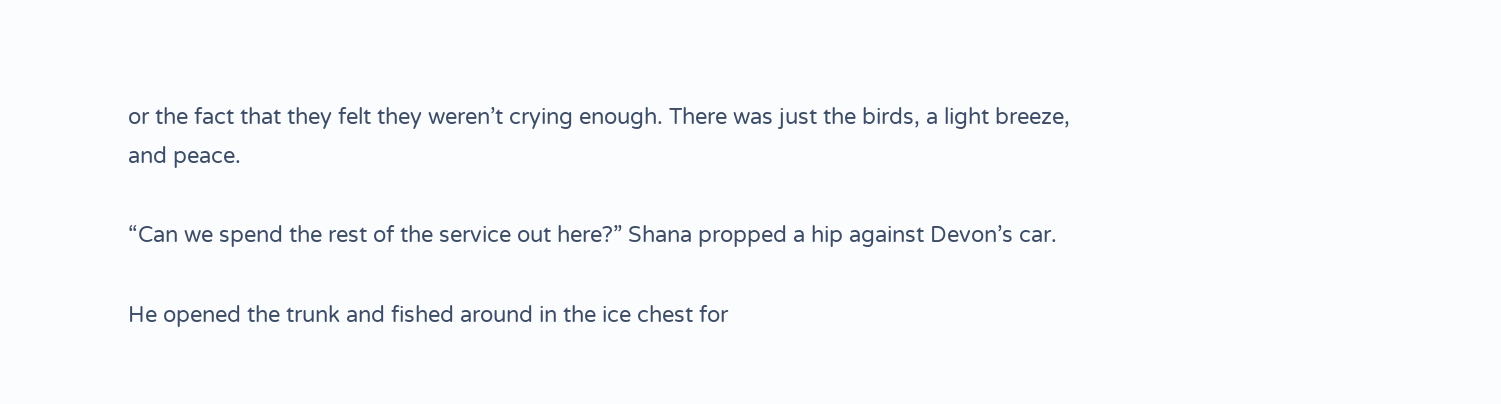or the fact that they felt they weren’t crying enough. There was just the birds, a light breeze, and peace.

“Can we spend the rest of the service out here?” Shana propped a hip against Devon’s car.

He opened the trunk and fished around in the ice chest for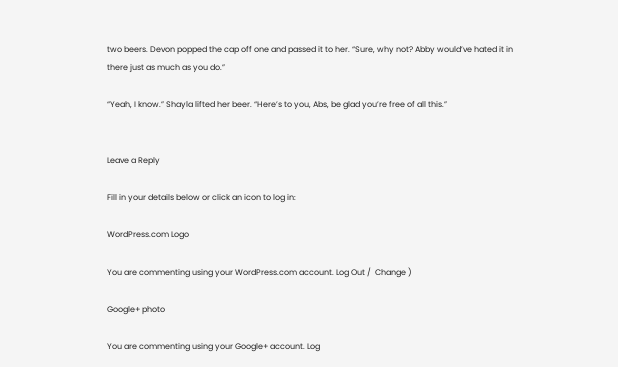two beers. Devon popped the cap off one and passed it to her. “Sure, why not? Abby would’ve hated it in there just as much as you do.”

“Yeah, I know.” Shayla lifted her beer. “Here’s to you, Abs, be glad you’re free of all this.”


Leave a Reply

Fill in your details below or click an icon to log in:

WordPress.com Logo

You are commenting using your WordPress.com account. Log Out /  Change )

Google+ photo

You are commenting using your Google+ account. Log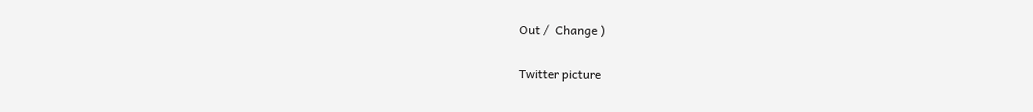Out /  Change )

Twitter picture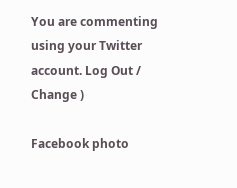You are commenting using your Twitter account. Log Out /  Change )

Facebook photo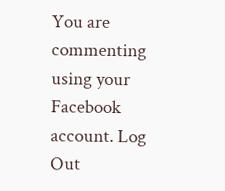You are commenting using your Facebook account. Log Out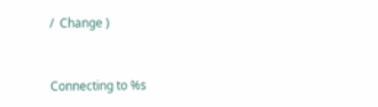/  Change )


Connecting to %s